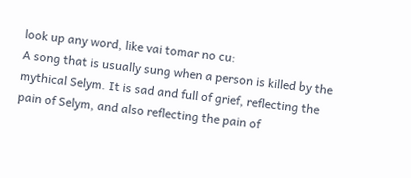look up any word, like vai tomar no cu:
A song that is usually sung when a person is killed by the mythical Selym. It is sad and full of grief, reflecting the pain of Selym, and also reflecting the pain of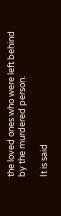the loved ones who were left behind by the murdered person.

It is said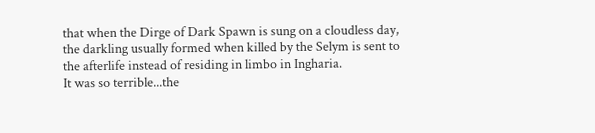that when the Dirge of Dark Spawn is sung on a cloudless day, the darkling usually formed when killed by the Selym is sent to the afterlife instead of residing in limbo in Ingharia.
It was so terrible...the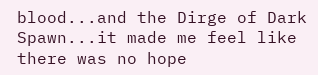blood...and the Dirge of Dark Spawn...it made me feel like there was no hope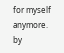for myself anymore.
by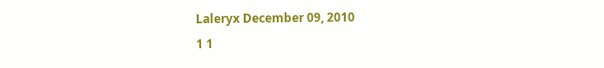Laleryx December 09, 2010
1 1